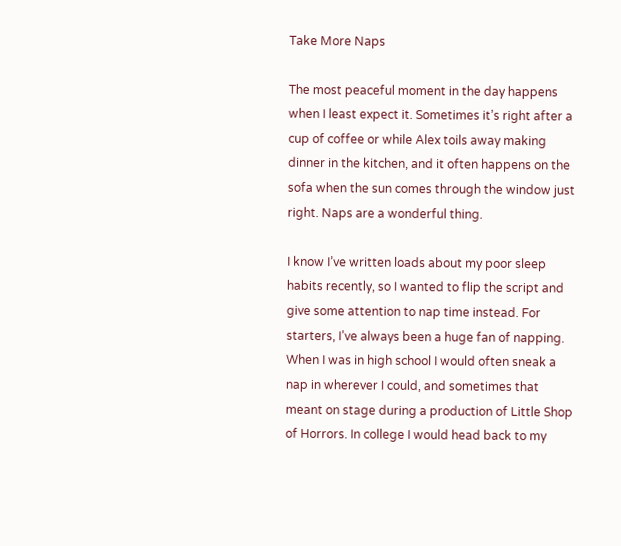Take More Naps

The most peaceful moment in the day happens when I least expect it. Sometimes it’s right after a cup of coffee or while Alex toils away making dinner in the kitchen, and it often happens on the sofa when the sun comes through the window just right. Naps are a wonderful thing.

I know I’ve written loads about my poor sleep habits recently, so I wanted to flip the script and give some attention to nap time instead. For starters, I’ve always been a huge fan of napping. When I was in high school I would often sneak a nap in wherever I could, and sometimes that meant on stage during a production of Little Shop of Horrors. In college I would head back to my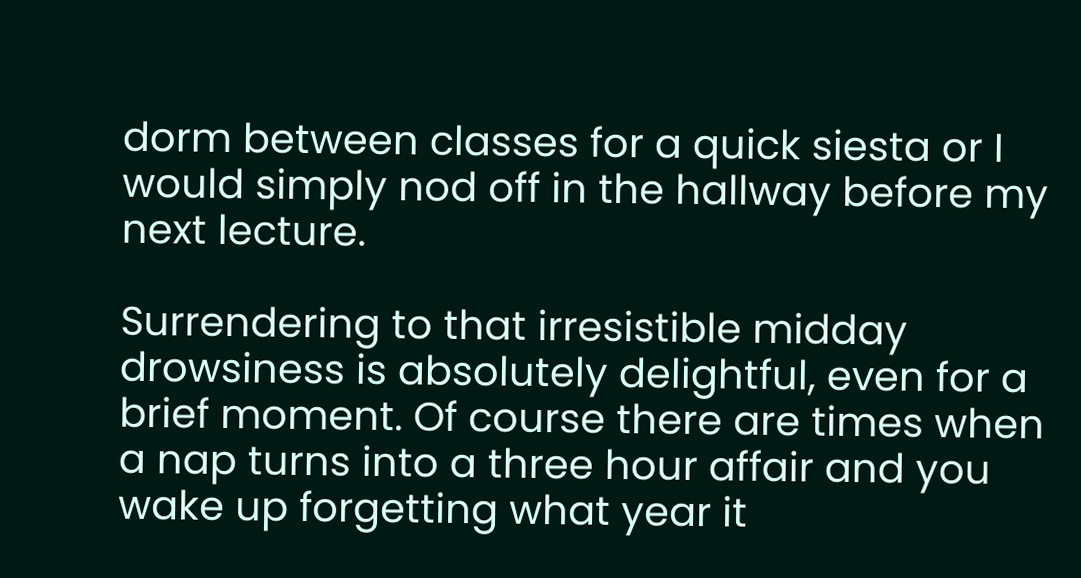dorm between classes for a quick siesta or I would simply nod off in the hallway before my next lecture.

Surrendering to that irresistible midday drowsiness is absolutely delightful, even for a brief moment. Of course there are times when a nap turns into a three hour affair and you wake up forgetting what year it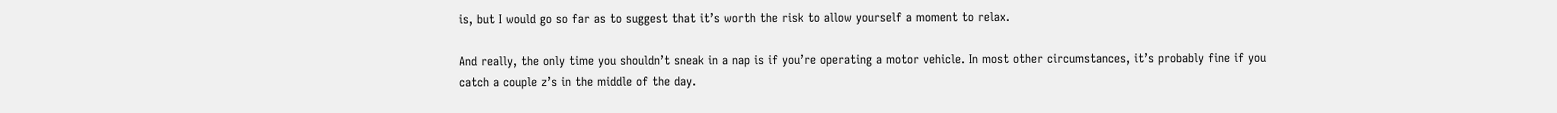is, but I would go so far as to suggest that it’s worth the risk to allow yourself a moment to relax.

And really, the only time you shouldn’t sneak in a nap is if you’re operating a motor vehicle. In most other circumstances, it’s probably fine if you catch a couple z’s in the middle of the day.